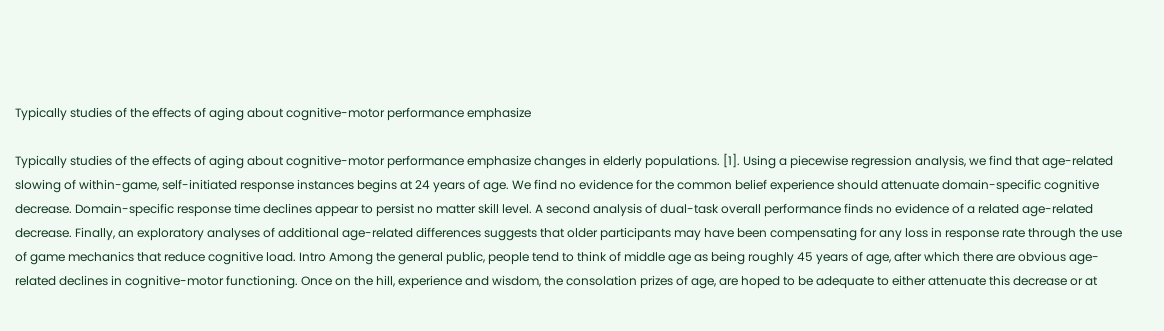Typically studies of the effects of aging about cognitive-motor performance emphasize

Typically studies of the effects of aging about cognitive-motor performance emphasize changes in elderly populations. [1]. Using a piecewise regression analysis, we find that age-related slowing of within-game, self-initiated response instances begins at 24 years of age. We find no evidence for the common belief experience should attenuate domain-specific cognitive decrease. Domain-specific response time declines appear to persist no matter skill level. A second analysis of dual-task overall performance finds no evidence of a related age-related decrease. Finally, an exploratory analyses of additional age-related differences suggests that older participants may have been compensating for any loss in response rate through the use of game mechanics that reduce cognitive load. Intro Among the general public, people tend to think of middle age as being roughly 45 years of age, after which there are obvious age-related declines in cognitive-motor functioning. Once on the hill, experience and wisdom, the consolation prizes of age, are hoped to be adequate to either attenuate this decrease or at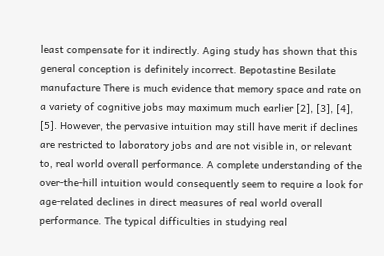least compensate for it indirectly. Aging study has shown that this general conception is definitely incorrect. Bepotastine Besilate manufacture There is much evidence that memory space and rate on a variety of cognitive jobs may maximum much earlier [2], [3], [4], [5]. However, the pervasive intuition may still have merit if declines are restricted to laboratory jobs and are not visible in, or relevant to, real world overall performance. A complete understanding of the over-the-hill intuition would consequently seem to require a look for age-related declines in direct measures of real world overall performance. The typical difficulties in studying real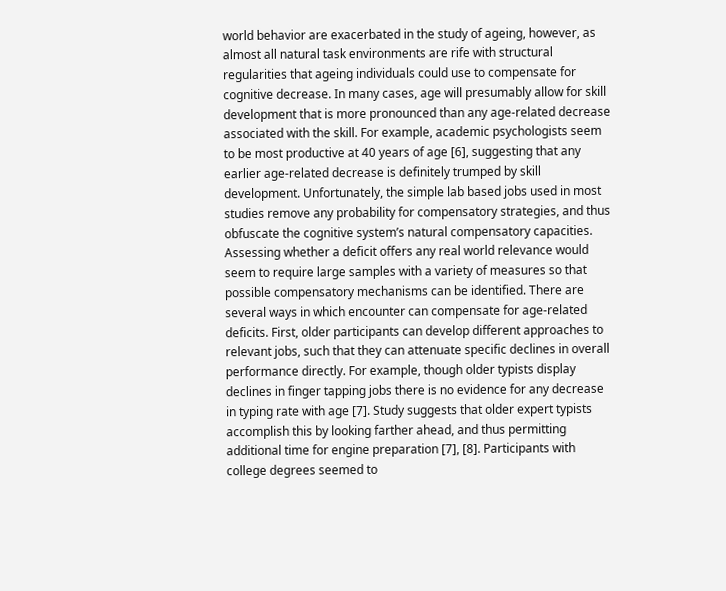world behavior are exacerbated in the study of ageing, however, as almost all natural task environments are rife with structural regularities that ageing individuals could use to compensate for cognitive decrease. In many cases, age will presumably allow for skill development that is more pronounced than any age-related decrease associated with the skill. For example, academic psychologists seem to be most productive at 40 years of age [6], suggesting that any earlier age-related decrease is definitely trumped by skill development. Unfortunately, the simple lab based jobs used in most studies remove any probability for compensatory strategies, and thus obfuscate the cognitive system’s natural compensatory capacities. Assessing whether a deficit offers any real world relevance would seem to require large samples with a variety of measures so that possible compensatory mechanisms can be identified. There are several ways in which encounter can compensate for age-related deficits. First, older participants can develop different approaches to relevant jobs, such that they can attenuate specific declines in overall performance directly. For example, though older typists display declines in finger tapping jobs there is no evidence for any decrease in typing rate with age [7]. Study suggests that older expert typists accomplish this by looking farther ahead, and thus permitting additional time for engine preparation [7], [8]. Participants with college degrees seemed to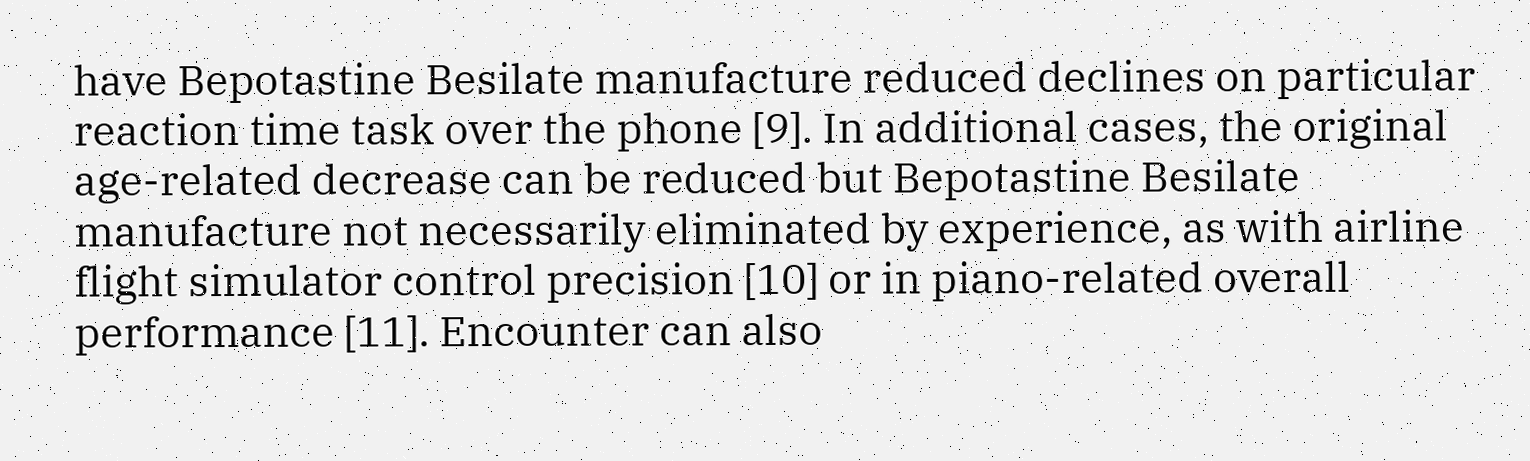have Bepotastine Besilate manufacture reduced declines on particular reaction time task over the phone [9]. In additional cases, the original age-related decrease can be reduced but Bepotastine Besilate manufacture not necessarily eliminated by experience, as with airline flight simulator control precision [10] or in piano-related overall performance [11]. Encounter can also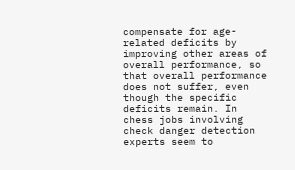compensate for age-related deficits by improving other areas of overall performance, so that overall performance does not suffer, even though the specific deficits remain. In chess jobs involving check danger detection experts seem to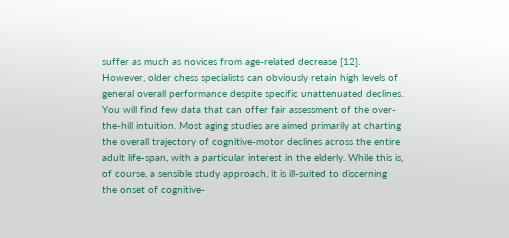suffer as much as novices from age-related decrease [12]. However, older chess specialists can obviously retain high levels of general overall performance despite specific unattenuated declines. You will find few data that can offer fair assessment of the over-the-hill intuition. Most aging studies are aimed primarily at charting the overall trajectory of cognitive-motor declines across the entire adult life-span, with a particular interest in the elderly. While this is, of course, a sensible study approach, it is ill-suited to discerning the onset of cognitive-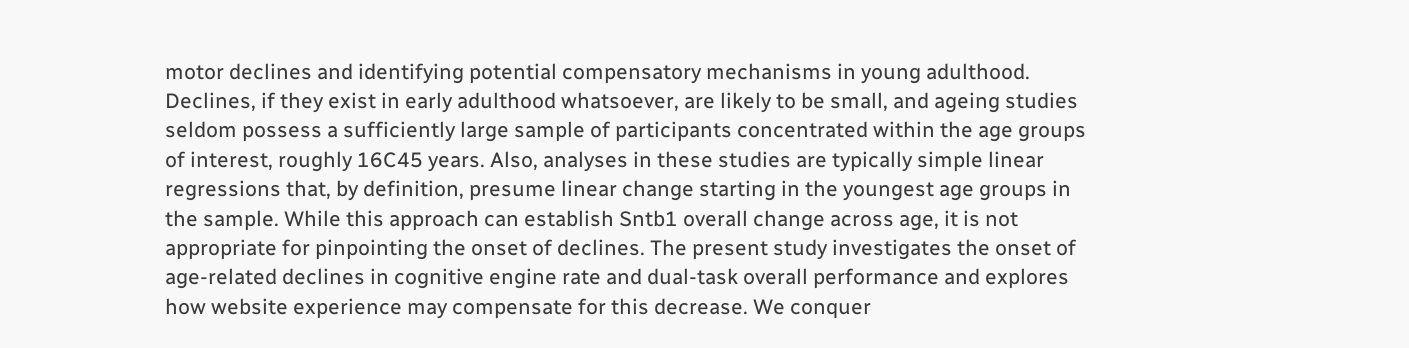motor declines and identifying potential compensatory mechanisms in young adulthood. Declines, if they exist in early adulthood whatsoever, are likely to be small, and ageing studies seldom possess a sufficiently large sample of participants concentrated within the age groups of interest, roughly 16C45 years. Also, analyses in these studies are typically simple linear regressions that, by definition, presume linear change starting in the youngest age groups in the sample. While this approach can establish Sntb1 overall change across age, it is not appropriate for pinpointing the onset of declines. The present study investigates the onset of age-related declines in cognitive engine rate and dual-task overall performance and explores how website experience may compensate for this decrease. We conquer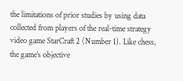the limitations of prior studies by using data collected from players of the real-time strategy video game StarCraft 2 (Number 1). Like chess, the game’s objective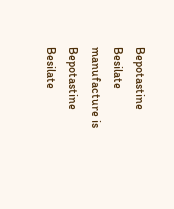Bepotastine Besilate manufacture is Bepotastine Besilate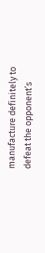manufacture definitely to defeat the opponent’s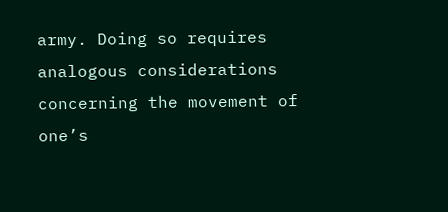army. Doing so requires analogous considerations concerning the movement of one’s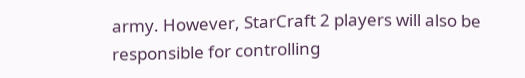army. However, StarCraft 2 players will also be responsible for controlling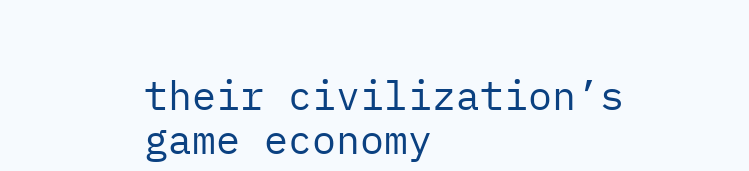their civilization’s game economy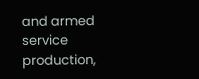and armed service production,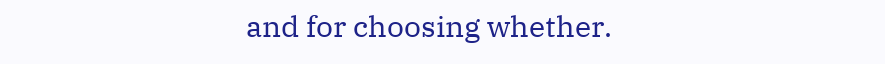and for choosing whether.